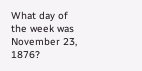What day of the week was November 23, 1876?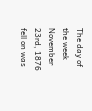The day of the week November 23rd, 1876 fell on was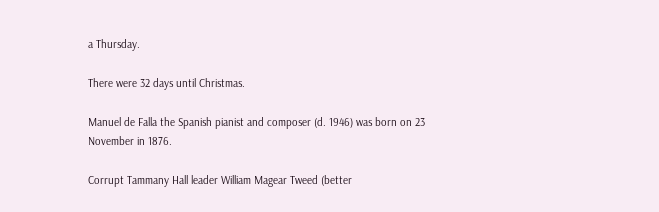a Thursday.

There were 32 days until Christmas.

Manuel de Falla the Spanish pianist and composer (d. 1946) was born on 23 November in 1876.

Corrupt Tammany Hall leader William Magear Tweed (better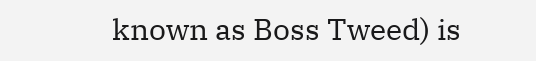known as Boss Tweed) is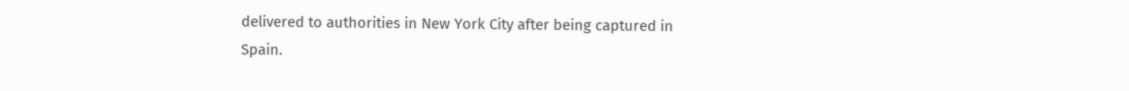delivered to authorities in New York City after being captured in Spain.